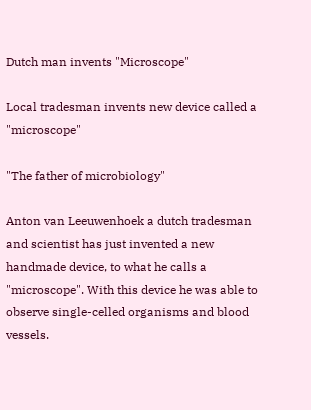Dutch man invents "Microscope"

Local tradesman invents new device called a "microscope"

"The father of microbiology"

Anton van Leeuwenhoek a dutch tradesman and scientist has just invented a new handmade device, to what he calls a "microscope". With this device he was able to observe single-celled organisms and blood vessels.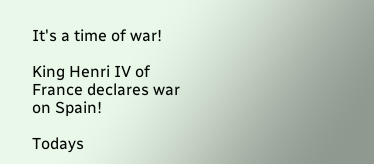It's a time of war!

King Henri IV of France declares war on Spain!

Todays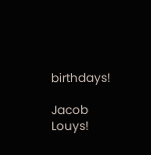birthdays!

Jacob Louys!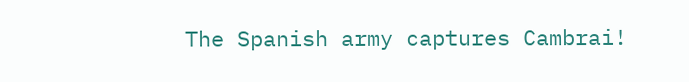The Spanish army captures Cambrai!